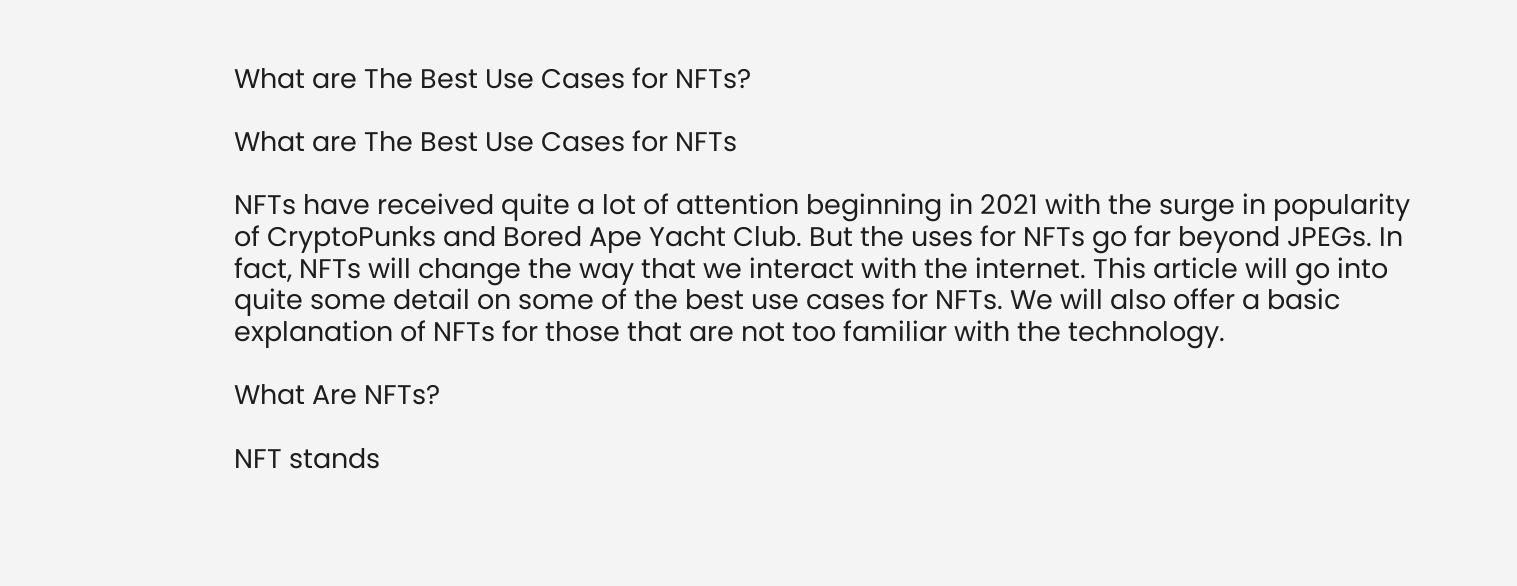What are The Best Use Cases for NFTs?

What are The Best Use Cases for NFTs

NFTs have received quite a lot of attention beginning in 2021 with the surge in popularity of CryptoPunks and Bored Ape Yacht Club. But the uses for NFTs go far beyond JPEGs. In fact, NFTs will change the way that we interact with the internet. This article will go into quite some detail on some of the best use cases for NFTs. We will also offer a basic explanation of NFTs for those that are not too familiar with the technology.

What Are NFTs?

NFT stands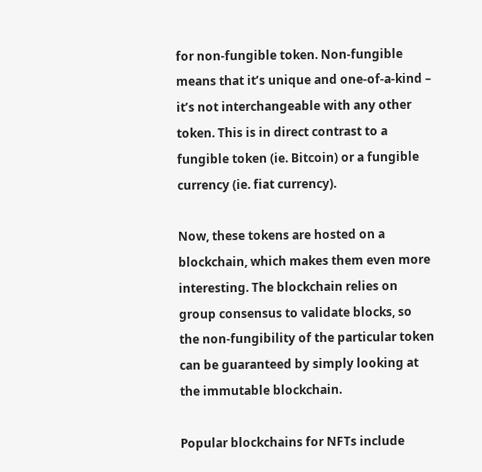for non-fungible token. Non-fungible means that it’s unique and one-of-a-kind – it’s not interchangeable with any other token. This is in direct contrast to a fungible token (ie. Bitcoin) or a fungible currency (ie. fiat currency).

Now, these tokens are hosted on a blockchain, which makes them even more interesting. The blockchain relies on group consensus to validate blocks, so the non-fungibility of the particular token can be guaranteed by simply looking at the immutable blockchain.

Popular blockchains for NFTs include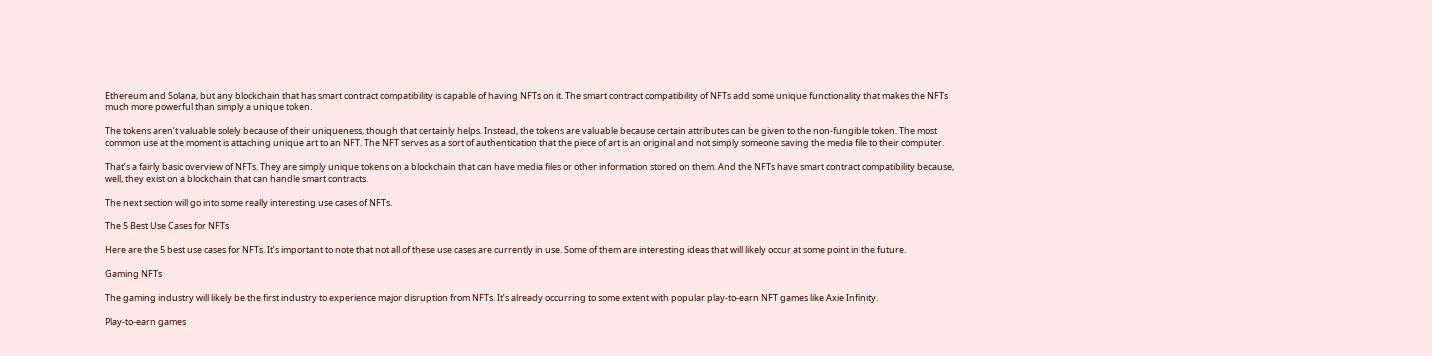Ethereum and Solana, but any blockchain that has smart contract compatibility is capable of having NFTs on it. The smart contract compatibility of NFTs add some unique functionality that makes the NFTs much more powerful than simply a unique token.

The tokens aren’t valuable solely because of their uniqueness, though that certainly helps. Instead, the tokens are valuable because certain attributes can be given to the non-fungible token. The most common use at the moment is attaching unique art to an NFT. The NFT serves as a sort of authentication that the piece of art is an original and not simply someone saving the media file to their computer.

That’s a fairly basic overview of NFTs. They are simply unique tokens on a blockchain that can have media files or other information stored on them. And the NFTs have smart contract compatibility because, well, they exist on a blockchain that can handle smart contracts.

The next section will go into some really interesting use cases of NFTs.

The 5 Best Use Cases for NFTs

Here are the 5 best use cases for NFTs. It’s important to note that not all of these use cases are currently in use. Some of them are interesting ideas that will likely occur at some point in the future.

Gaming NFTs

The gaming industry will likely be the first industry to experience major disruption from NFTs. It’s already occurring to some extent with popular play-to-earn NFT games like Axie Infinity.

Play-to-earn games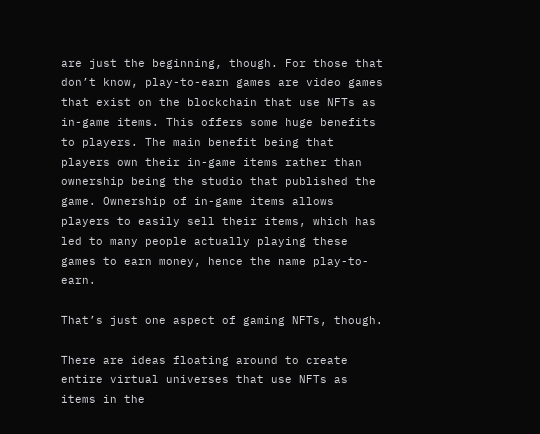are just the beginning, though. For those that don’t know, play-to-earn games are video games that exist on the blockchain that use NFTs as in-game items. This offers some huge benefits to players. The main benefit being that players own their in-game items rather than ownership being the studio that published the game. Ownership of in-game items allows players to easily sell their items, which has led to many people actually playing these games to earn money, hence the name play-to-earn.

That’s just one aspect of gaming NFTs, though.

There are ideas floating around to create entire virtual universes that use NFTs as items in the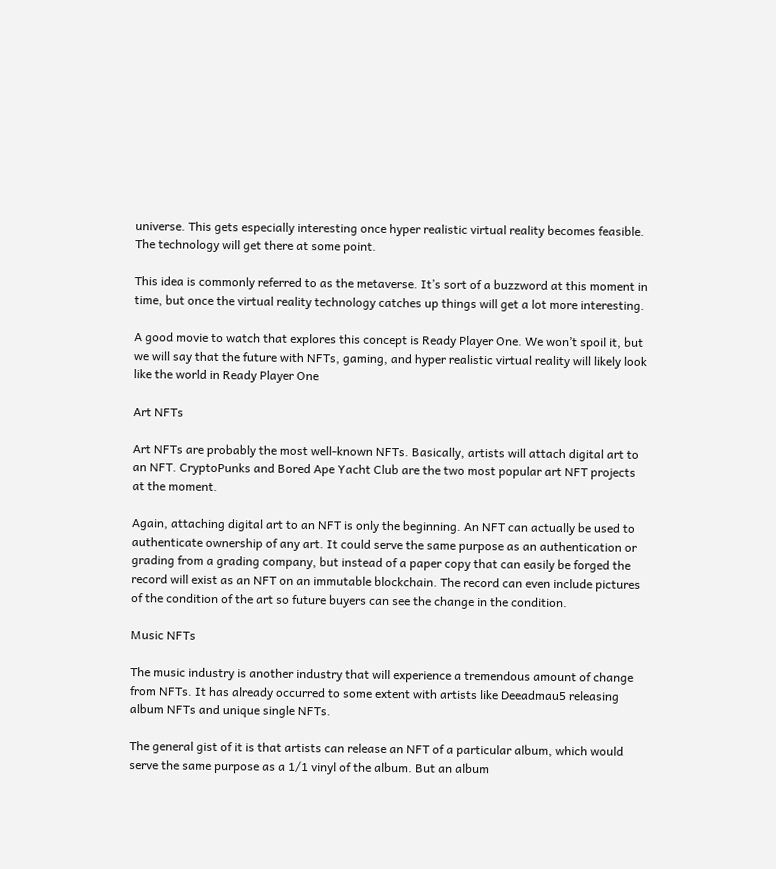universe. This gets especially interesting once hyper realistic virtual reality becomes feasible. The technology will get there at some point.

This idea is commonly referred to as the metaverse. It’s sort of a buzzword at this moment in time, but once the virtual reality technology catches up things will get a lot more interesting.

A good movie to watch that explores this concept is Ready Player One. We won’t spoil it, but we will say that the future with NFTs, gaming, and hyper realistic virtual reality will likely look like the world in Ready Player One

Art NFTs

Art NFTs are probably the most well-known NFTs. Basically, artists will attach digital art to an NFT. CryptoPunks and Bored Ape Yacht Club are the two most popular art NFT projects at the moment.

Again, attaching digital art to an NFT is only the beginning. An NFT can actually be used to authenticate ownership of any art. It could serve the same purpose as an authentication or grading from a grading company, but instead of a paper copy that can easily be forged the record will exist as an NFT on an immutable blockchain. The record can even include pictures of the condition of the art so future buyers can see the change in the condition.

Music NFTs

The music industry is another industry that will experience a tremendous amount of change from NFTs. It has already occurred to some extent with artists like Deeadmau5 releasing album NFTs and unique single NFTs.

The general gist of it is that artists can release an NFT of a particular album, which would serve the same purpose as a 1/1 vinyl of the album. But an album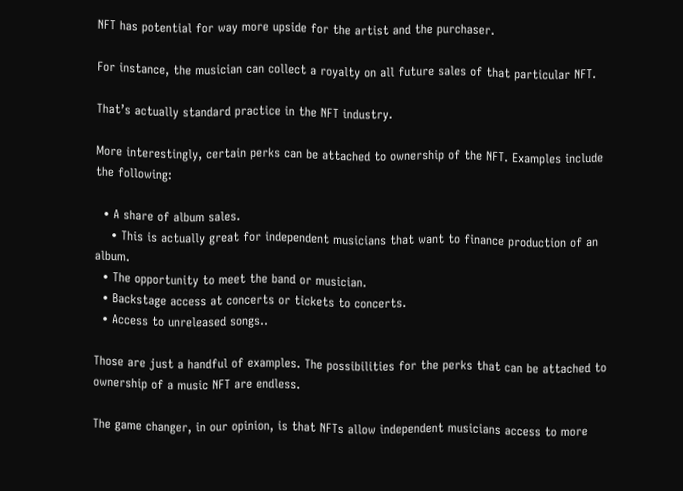NFT has potential for way more upside for the artist and the purchaser.

For instance, the musician can collect a royalty on all future sales of that particular NFT.

That’s actually standard practice in the NFT industry.

More interestingly, certain perks can be attached to ownership of the NFT. Examples include the following:

  • A share of album sales.
    • This is actually great for independent musicians that want to finance production of an album.
  • The opportunity to meet the band or musician.
  • Backstage access at concerts or tickets to concerts.
  • Access to unreleased songs..

Those are just a handful of examples. The possibilities for the perks that can be attached to ownership of a music NFT are endless.

The game changer, in our opinion, is that NFTs allow independent musicians access to more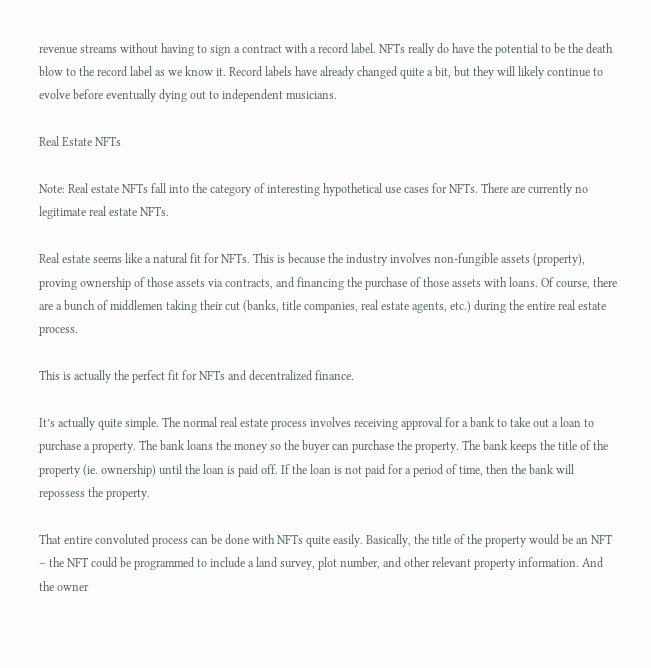revenue streams without having to sign a contract with a record label. NFTs really do have the potential to be the death blow to the record label as we know it. Record labels have already changed quite a bit, but they will likely continue to evolve before eventually dying out to independent musicians.

Real Estate NFTs

Note: Real estate NFTs fall into the category of interesting hypothetical use cases for NFTs. There are currently no legitimate real estate NFTs.

Real estate seems like a natural fit for NFTs. This is because the industry involves non-fungible assets (property), proving ownership of those assets via contracts, and financing the purchase of those assets with loans. Of course, there are a bunch of middlemen taking their cut (banks, title companies, real estate agents, etc.) during the entire real estate process.

This is actually the perfect fit for NFTs and decentralized finance.

It’s actually quite simple. The normal real estate process involves receiving approval for a bank to take out a loan to purchase a property. The bank loans the money so the buyer can purchase the property. The bank keeps the title of the property (ie. ownership) until the loan is paid off. If the loan is not paid for a period of time, then the bank will repossess the property.

That entire convoluted process can be done with NFTs quite easily. Basically, the title of the property would be an NFT – the NFT could be programmed to include a land survey, plot number, and other relevant property information. And the owner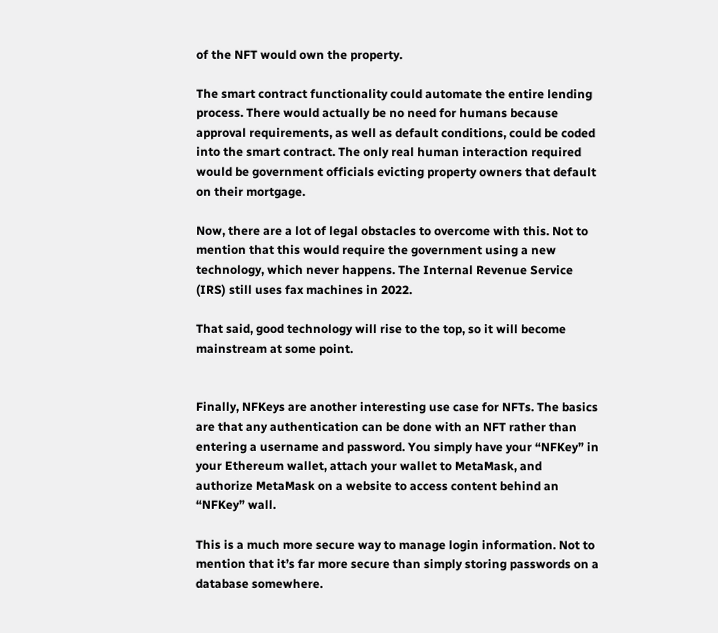of the NFT would own the property.

The smart contract functionality could automate the entire lending process. There would actually be no need for humans because approval requirements, as well as default conditions, could be coded into the smart contract. The only real human interaction required would be government officials evicting property owners that default on their mortgage.

Now, there are a lot of legal obstacles to overcome with this. Not to mention that this would require the government using a new technology, which never happens. The Internal Revenue Service (IRS) still uses fax machines in 2022.

That said, good technology will rise to the top, so it will become mainstream at some point.


Finally, NFKeys are another interesting use case for NFTs. The basics are that any authentication can be done with an NFT rather than entering a username and password. You simply have your “NFKey” in your Ethereum wallet, attach your wallet to MetaMask, and authorize MetaMask on a website to access content behind an “NFKey” wall.

This is a much more secure way to manage login information. Not to mention that it’s far more secure than simply storing passwords on a database somewhere.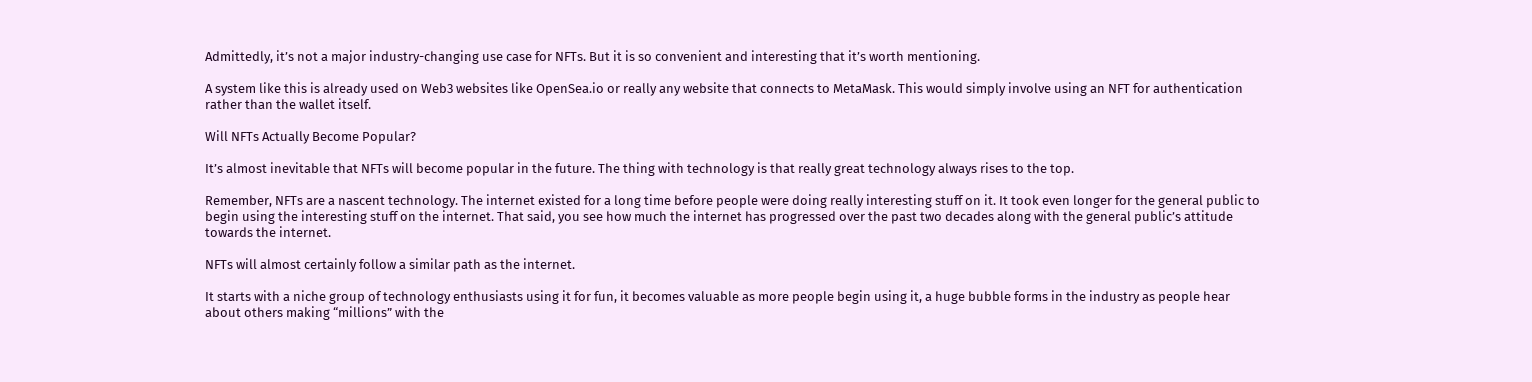Admittedly, it’s not a major industry-changing use case for NFTs. But it is so convenient and interesting that it’s worth mentioning.

A system like this is already used on Web3 websites like OpenSea.io or really any website that connects to MetaMask. This would simply involve using an NFT for authentication rather than the wallet itself.

Will NFTs Actually Become Popular?

It’s almost inevitable that NFTs will become popular in the future. The thing with technology is that really great technology always rises to the top.

Remember, NFTs are a nascent technology. The internet existed for a long time before people were doing really interesting stuff on it. It took even longer for the general public to begin using the interesting stuff on the internet. That said, you see how much the internet has progressed over the past two decades along with the general public’s attitude towards the internet.

NFTs will almost certainly follow a similar path as the internet.

It starts with a niche group of technology enthusiasts using it for fun, it becomes valuable as more people begin using it, a huge bubble forms in the industry as people hear about others making “millions” with the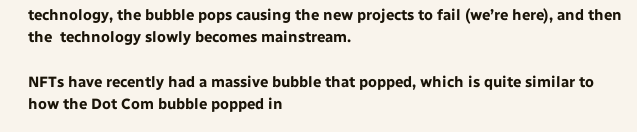technology, the bubble pops causing the new projects to fail (we’re here), and then the  technology slowly becomes mainstream.

NFTs have recently had a massive bubble that popped, which is quite similar to how the Dot Com bubble popped in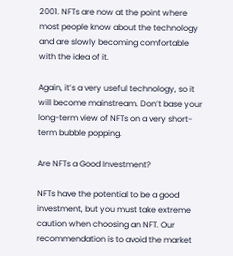2001. NFTs are now at the point where most people know about the technology and are slowly becoming comfortable with the idea of it.

Again, it’s a very useful technology, so it will become mainstream. Don’t base your long-term view of NFTs on a very short-term bubble popping.

Are NFTs a Good Investment?

NFTs have the potential to be a good investment, but you must take extreme caution when choosing an NFT. Our recommendation is to avoid the market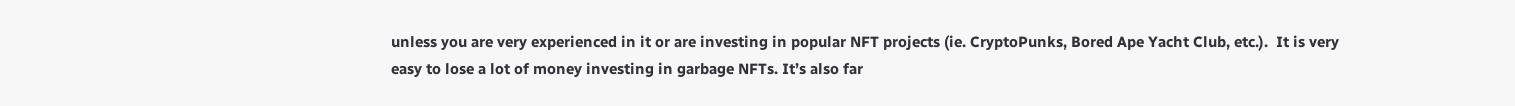unless you are very experienced in it or are investing in popular NFT projects (ie. CryptoPunks, Bored Ape Yacht Club, etc.).  It is very easy to lose a lot of money investing in garbage NFTs. It’s also far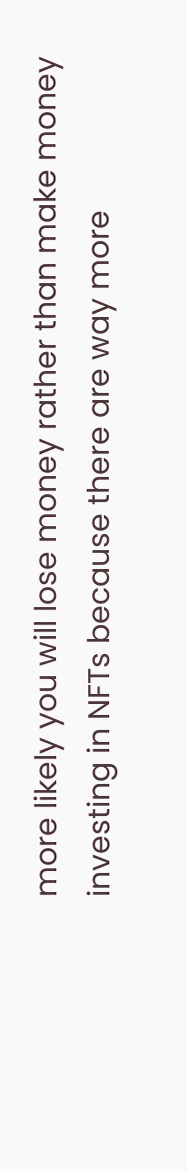more likely you will lose money rather than make money investing in NFTs because there are way more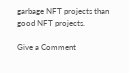garbage NFT projects than good NFT projects.

Give a Comment